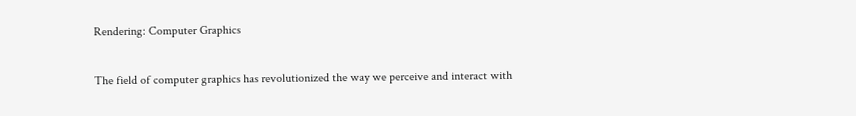Rendering: Computer Graphics

The field of computer graphics has revolutionized the way we perceive and interact with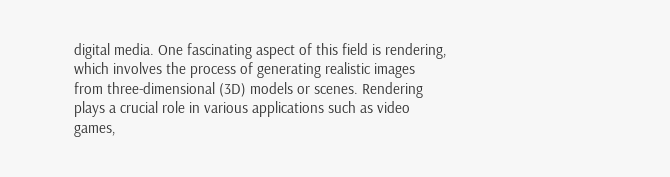digital media. One fascinating aspect of this field is rendering, which involves the process of generating realistic images from three-dimensional (3D) models or scenes. Rendering plays a crucial role in various applications such as video games,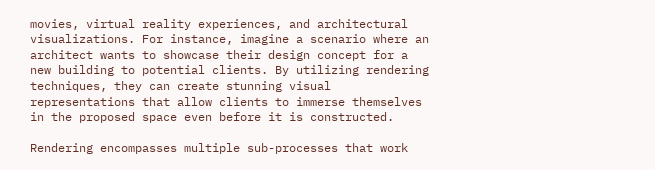movies, virtual reality experiences, and architectural visualizations. For instance, imagine a scenario where an architect wants to showcase their design concept for a new building to potential clients. By utilizing rendering techniques, they can create stunning visual representations that allow clients to immerse themselves in the proposed space even before it is constructed.

Rendering encompasses multiple sub-processes that work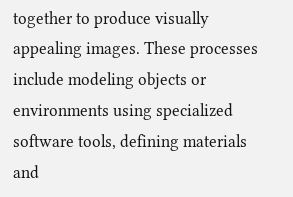together to produce visually appealing images. These processes include modeling objects or environments using specialized software tools, defining materials and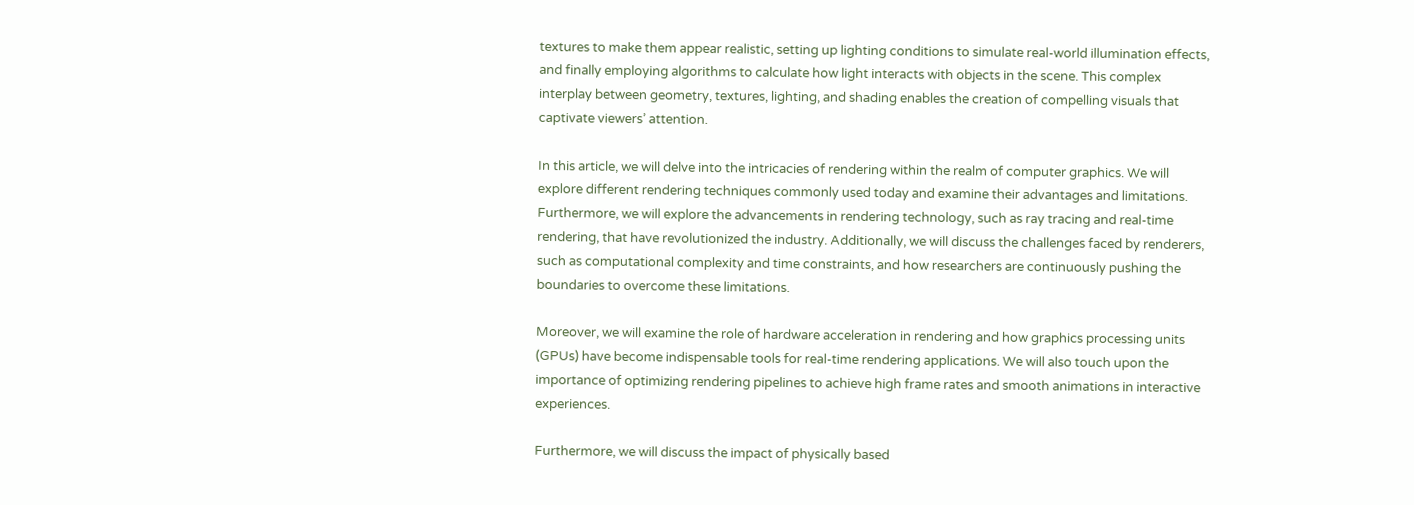textures to make them appear realistic, setting up lighting conditions to simulate real-world illumination effects, and finally employing algorithms to calculate how light interacts with objects in the scene. This complex interplay between geometry, textures, lighting, and shading enables the creation of compelling visuals that captivate viewers’ attention.

In this article, we will delve into the intricacies of rendering within the realm of computer graphics. We will explore different rendering techniques commonly used today and examine their advantages and limitations. Furthermore, we will explore the advancements in rendering technology, such as ray tracing and real-time rendering, that have revolutionized the industry. Additionally, we will discuss the challenges faced by renderers, such as computational complexity and time constraints, and how researchers are continuously pushing the boundaries to overcome these limitations.

Moreover, we will examine the role of hardware acceleration in rendering and how graphics processing units (GPUs) have become indispensable tools for real-time rendering applications. We will also touch upon the importance of optimizing rendering pipelines to achieve high frame rates and smooth animations in interactive experiences.

Furthermore, we will discuss the impact of physically based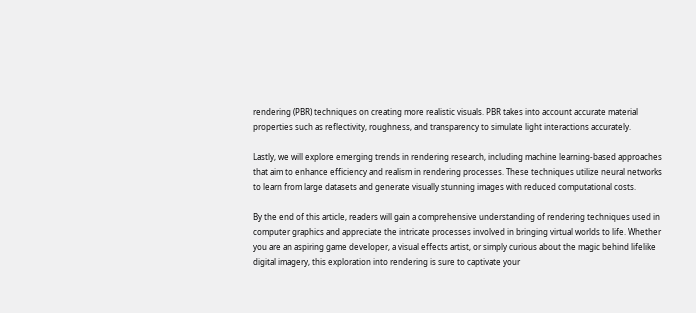rendering (PBR) techniques on creating more realistic visuals. PBR takes into account accurate material properties such as reflectivity, roughness, and transparency to simulate light interactions accurately.

Lastly, we will explore emerging trends in rendering research, including machine learning-based approaches that aim to enhance efficiency and realism in rendering processes. These techniques utilize neural networks to learn from large datasets and generate visually stunning images with reduced computational costs.

By the end of this article, readers will gain a comprehensive understanding of rendering techniques used in computer graphics and appreciate the intricate processes involved in bringing virtual worlds to life. Whether you are an aspiring game developer, a visual effects artist, or simply curious about the magic behind lifelike digital imagery, this exploration into rendering is sure to captivate your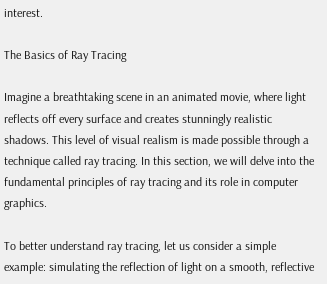interest.

The Basics of Ray Tracing

Imagine a breathtaking scene in an animated movie, where light reflects off every surface and creates stunningly realistic shadows. This level of visual realism is made possible through a technique called ray tracing. In this section, we will delve into the fundamental principles of ray tracing and its role in computer graphics.

To better understand ray tracing, let us consider a simple example: simulating the reflection of light on a smooth, reflective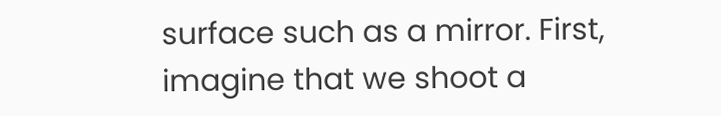surface such as a mirror. First, imagine that we shoot a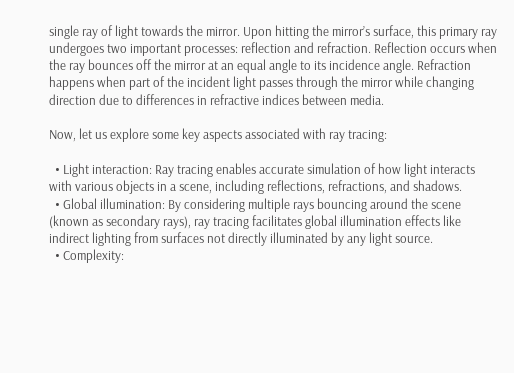single ray of light towards the mirror. Upon hitting the mirror’s surface, this primary ray undergoes two important processes: reflection and refraction. Reflection occurs when the ray bounces off the mirror at an equal angle to its incidence angle. Refraction happens when part of the incident light passes through the mirror while changing direction due to differences in refractive indices between media.

Now, let us explore some key aspects associated with ray tracing:

  • Light interaction: Ray tracing enables accurate simulation of how light interacts with various objects in a scene, including reflections, refractions, and shadows.
  • Global illumination: By considering multiple rays bouncing around the scene (known as secondary rays), ray tracing facilitates global illumination effects like indirect lighting from surfaces not directly illuminated by any light source.
  • Complexity: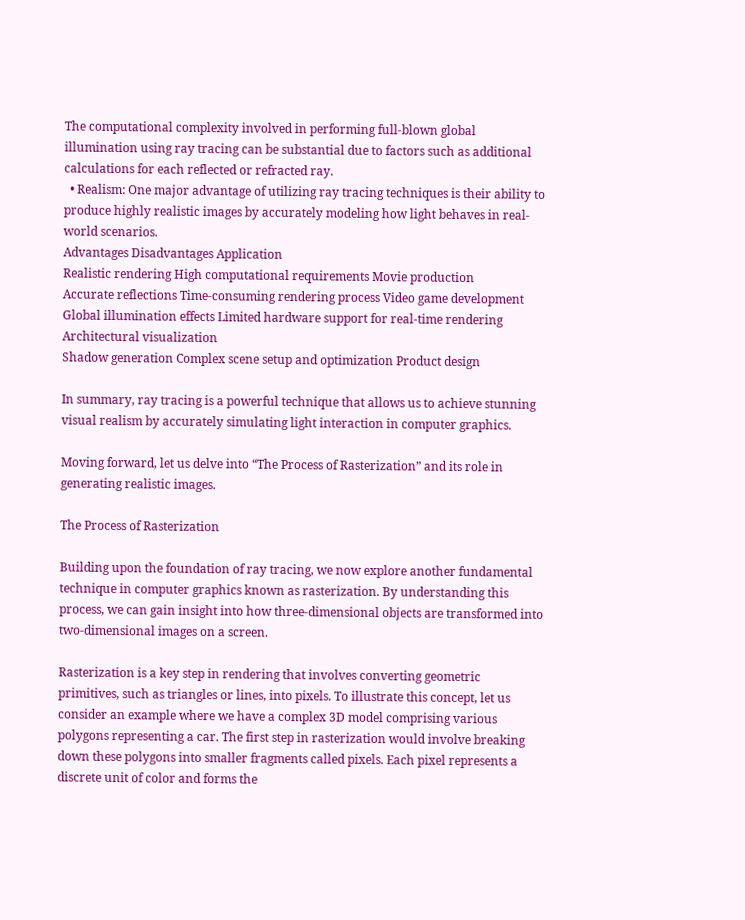The computational complexity involved in performing full-blown global illumination using ray tracing can be substantial due to factors such as additional calculations for each reflected or refracted ray.
  • Realism: One major advantage of utilizing ray tracing techniques is their ability to produce highly realistic images by accurately modeling how light behaves in real-world scenarios.
Advantages Disadvantages Application
Realistic rendering High computational requirements Movie production
Accurate reflections Time-consuming rendering process Video game development
Global illumination effects Limited hardware support for real-time rendering Architectural visualization
Shadow generation Complex scene setup and optimization Product design

In summary, ray tracing is a powerful technique that allows us to achieve stunning visual realism by accurately simulating light interaction in computer graphics.

Moving forward, let us delve into “The Process of Rasterization” and its role in generating realistic images.

The Process of Rasterization

Building upon the foundation of ray tracing, we now explore another fundamental technique in computer graphics known as rasterization. By understanding this process, we can gain insight into how three-dimensional objects are transformed into two-dimensional images on a screen.

Rasterization is a key step in rendering that involves converting geometric primitives, such as triangles or lines, into pixels. To illustrate this concept, let us consider an example where we have a complex 3D model comprising various polygons representing a car. The first step in rasterization would involve breaking down these polygons into smaller fragments called pixels. Each pixel represents a discrete unit of color and forms the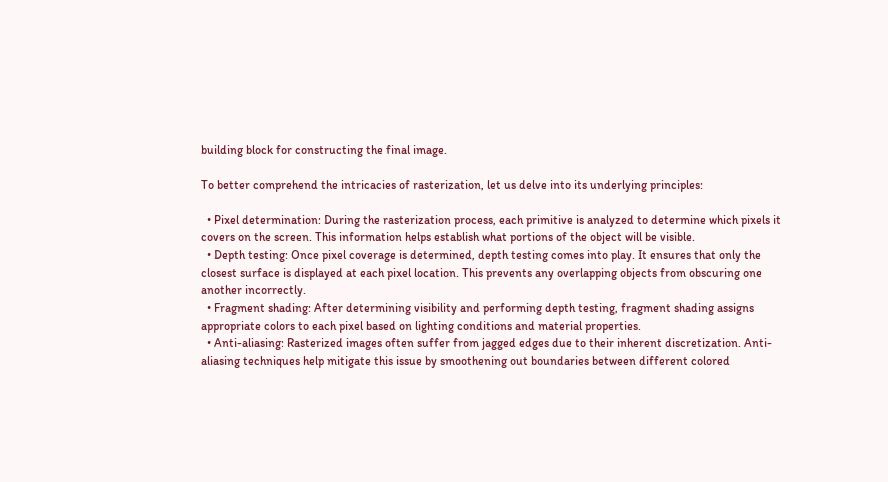building block for constructing the final image.

To better comprehend the intricacies of rasterization, let us delve into its underlying principles:

  • Pixel determination: During the rasterization process, each primitive is analyzed to determine which pixels it covers on the screen. This information helps establish what portions of the object will be visible.
  • Depth testing: Once pixel coverage is determined, depth testing comes into play. It ensures that only the closest surface is displayed at each pixel location. This prevents any overlapping objects from obscuring one another incorrectly.
  • Fragment shading: After determining visibility and performing depth testing, fragment shading assigns appropriate colors to each pixel based on lighting conditions and material properties.
  • Anti-aliasing: Rasterized images often suffer from jagged edges due to their inherent discretization. Anti-aliasing techniques help mitigate this issue by smoothening out boundaries between different colored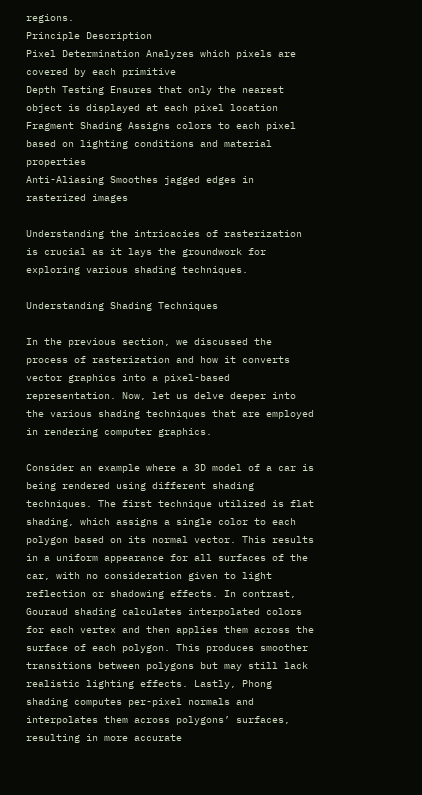regions.
Principle Description
Pixel Determination Analyzes which pixels are covered by each primitive
Depth Testing Ensures that only the nearest object is displayed at each pixel location
Fragment Shading Assigns colors to each pixel based on lighting conditions and material properties
Anti-Aliasing Smoothes jagged edges in rasterized images

Understanding the intricacies of rasterization is crucial as it lays the groundwork for exploring various shading techniques.

Understanding Shading Techniques

In the previous section, we discussed the process of rasterization and how it converts vector graphics into a pixel-based representation. Now, let us delve deeper into the various shading techniques that are employed in rendering computer graphics.

Consider an example where a 3D model of a car is being rendered using different shading techniques. The first technique utilized is flat shading, which assigns a single color to each polygon based on its normal vector. This results in a uniform appearance for all surfaces of the car, with no consideration given to light reflection or shadowing effects. In contrast, Gouraud shading calculates interpolated colors for each vertex and then applies them across the surface of each polygon. This produces smoother transitions between polygons but may still lack realistic lighting effects. Lastly, Phong shading computes per-pixel normals and interpolates them across polygons’ surfaces, resulting in more accurate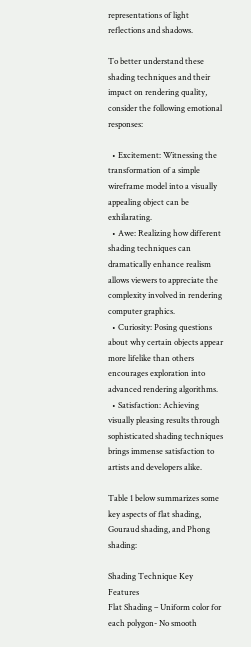representations of light reflections and shadows.

To better understand these shading techniques and their impact on rendering quality, consider the following emotional responses:

  • Excitement: Witnessing the transformation of a simple wireframe model into a visually appealing object can be exhilarating.
  • Awe: Realizing how different shading techniques can dramatically enhance realism allows viewers to appreciate the complexity involved in rendering computer graphics.
  • Curiosity: Posing questions about why certain objects appear more lifelike than others encourages exploration into advanced rendering algorithms.
  • Satisfaction: Achieving visually pleasing results through sophisticated shading techniques brings immense satisfaction to artists and developers alike.

Table 1 below summarizes some key aspects of flat shading, Gouraud shading, and Phong shading:

Shading Technique Key Features
Flat Shading – Uniform color for each polygon- No smooth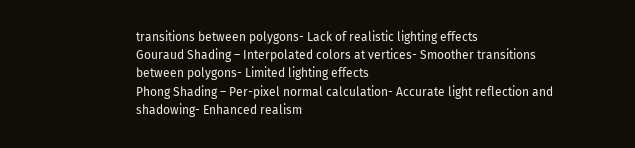transitions between polygons- Lack of realistic lighting effects
Gouraud Shading – Interpolated colors at vertices- Smoother transitions between polygons- Limited lighting effects
Phong Shading – Per-pixel normal calculation- Accurate light reflection and shadowing- Enhanced realism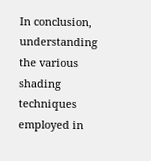In conclusion, understanding the various shading techniques employed in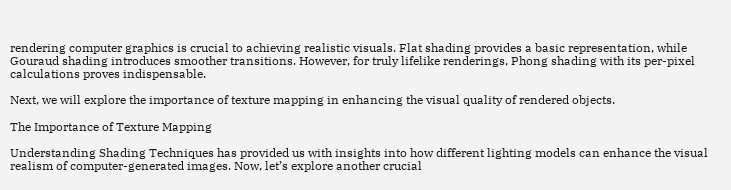rendering computer graphics is crucial to achieving realistic visuals. Flat shading provides a basic representation, while Gouraud shading introduces smoother transitions. However, for truly lifelike renderings, Phong shading with its per-pixel calculations proves indispensable.

Next, we will explore the importance of texture mapping in enhancing the visual quality of rendered objects.

The Importance of Texture Mapping

Understanding Shading Techniques has provided us with insights into how different lighting models can enhance the visual realism of computer-generated images. Now, let’s explore another crucial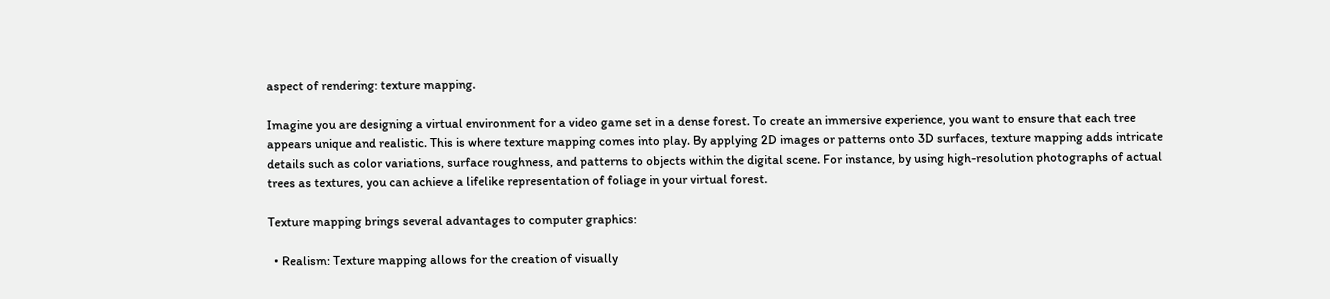aspect of rendering: texture mapping.

Imagine you are designing a virtual environment for a video game set in a dense forest. To create an immersive experience, you want to ensure that each tree appears unique and realistic. This is where texture mapping comes into play. By applying 2D images or patterns onto 3D surfaces, texture mapping adds intricate details such as color variations, surface roughness, and patterns to objects within the digital scene. For instance, by using high-resolution photographs of actual trees as textures, you can achieve a lifelike representation of foliage in your virtual forest.

Texture mapping brings several advantages to computer graphics:

  • Realism: Texture mapping allows for the creation of visually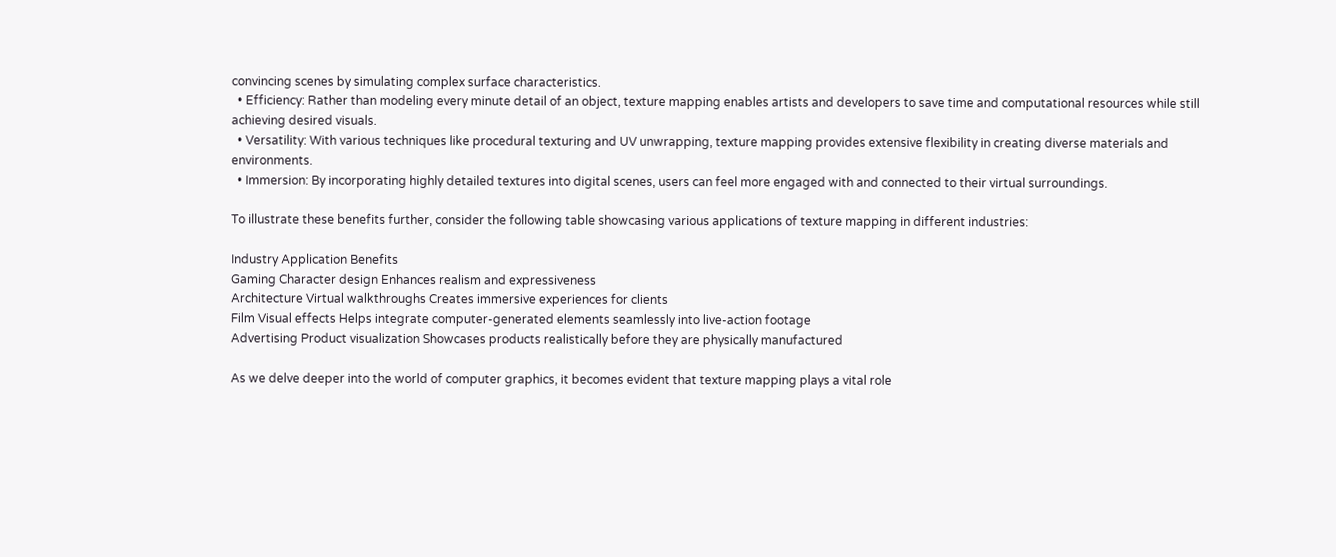convincing scenes by simulating complex surface characteristics.
  • Efficiency: Rather than modeling every minute detail of an object, texture mapping enables artists and developers to save time and computational resources while still achieving desired visuals.
  • Versatility: With various techniques like procedural texturing and UV unwrapping, texture mapping provides extensive flexibility in creating diverse materials and environments.
  • Immersion: By incorporating highly detailed textures into digital scenes, users can feel more engaged with and connected to their virtual surroundings.

To illustrate these benefits further, consider the following table showcasing various applications of texture mapping in different industries:

Industry Application Benefits
Gaming Character design Enhances realism and expressiveness
Architecture Virtual walkthroughs Creates immersive experiences for clients
Film Visual effects Helps integrate computer-generated elements seamlessly into live-action footage
Advertising Product visualization Showcases products realistically before they are physically manufactured

As we delve deeper into the world of computer graphics, it becomes evident that texture mapping plays a vital role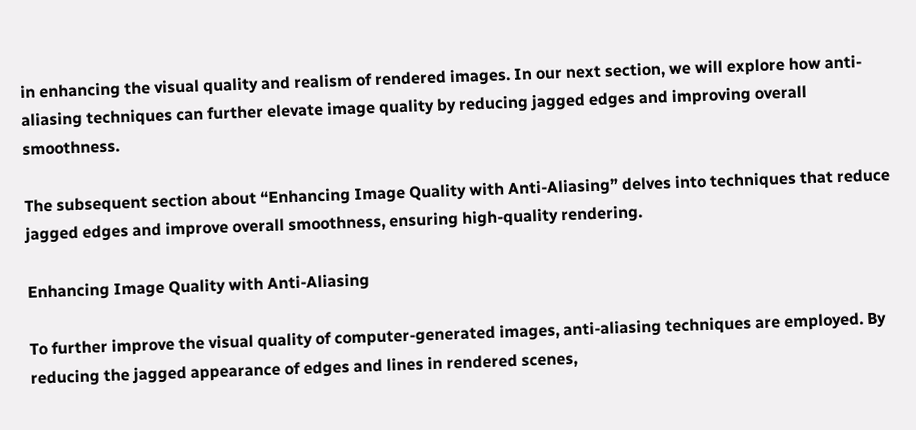in enhancing the visual quality and realism of rendered images. In our next section, we will explore how anti-aliasing techniques can further elevate image quality by reducing jagged edges and improving overall smoothness.

The subsequent section about “Enhancing Image Quality with Anti-Aliasing” delves into techniques that reduce jagged edges and improve overall smoothness, ensuring high-quality rendering.

Enhancing Image Quality with Anti-Aliasing

To further improve the visual quality of computer-generated images, anti-aliasing techniques are employed. By reducing the jagged appearance of edges and lines in rendered scenes,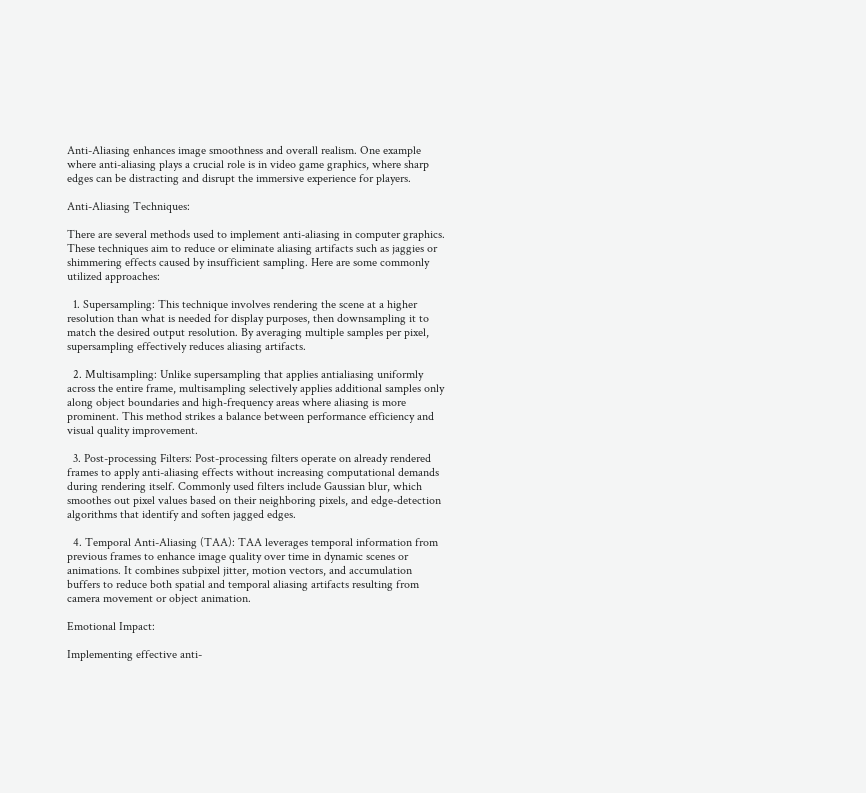Anti-Aliasing enhances image smoothness and overall realism. One example where anti-aliasing plays a crucial role is in video game graphics, where sharp edges can be distracting and disrupt the immersive experience for players.

Anti-Aliasing Techniques:

There are several methods used to implement anti-aliasing in computer graphics. These techniques aim to reduce or eliminate aliasing artifacts such as jaggies or shimmering effects caused by insufficient sampling. Here are some commonly utilized approaches:

  1. Supersampling: This technique involves rendering the scene at a higher resolution than what is needed for display purposes, then downsampling it to match the desired output resolution. By averaging multiple samples per pixel, supersampling effectively reduces aliasing artifacts.

  2. Multisampling: Unlike supersampling that applies antialiasing uniformly across the entire frame, multisampling selectively applies additional samples only along object boundaries and high-frequency areas where aliasing is more prominent. This method strikes a balance between performance efficiency and visual quality improvement.

  3. Post-processing Filters: Post-processing filters operate on already rendered frames to apply anti-aliasing effects without increasing computational demands during rendering itself. Commonly used filters include Gaussian blur, which smoothes out pixel values based on their neighboring pixels, and edge-detection algorithms that identify and soften jagged edges.

  4. Temporal Anti-Aliasing (TAA): TAA leverages temporal information from previous frames to enhance image quality over time in dynamic scenes or animations. It combines subpixel jitter, motion vectors, and accumulation buffers to reduce both spatial and temporal aliasing artifacts resulting from camera movement or object animation.

Emotional Impact:

Implementing effective anti-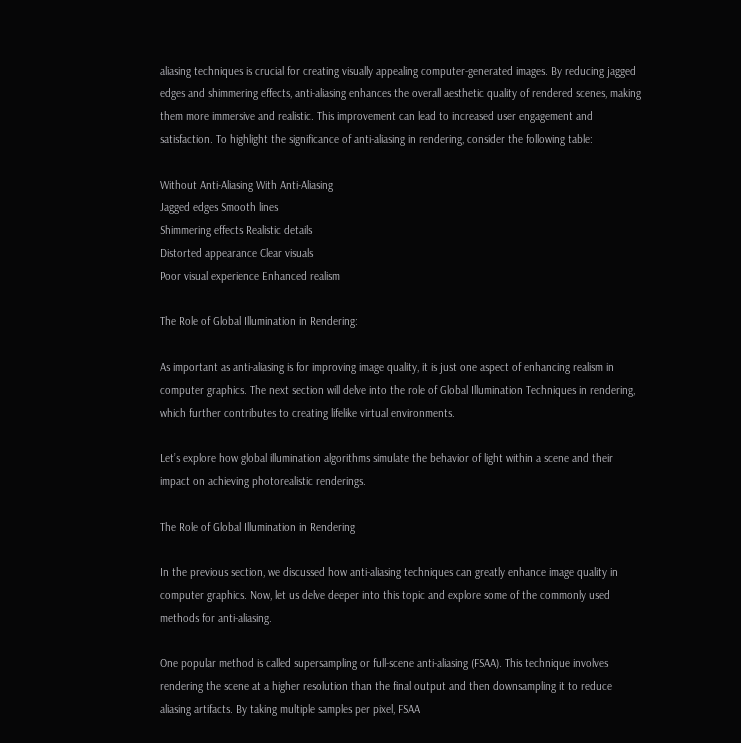aliasing techniques is crucial for creating visually appealing computer-generated images. By reducing jagged edges and shimmering effects, anti-aliasing enhances the overall aesthetic quality of rendered scenes, making them more immersive and realistic. This improvement can lead to increased user engagement and satisfaction. To highlight the significance of anti-aliasing in rendering, consider the following table:

Without Anti-Aliasing With Anti-Aliasing
Jagged edges Smooth lines
Shimmering effects Realistic details
Distorted appearance Clear visuals
Poor visual experience Enhanced realism

The Role of Global Illumination in Rendering:

As important as anti-aliasing is for improving image quality, it is just one aspect of enhancing realism in computer graphics. The next section will delve into the role of Global Illumination Techniques in rendering, which further contributes to creating lifelike virtual environments.

Let’s explore how global illumination algorithms simulate the behavior of light within a scene and their impact on achieving photorealistic renderings.

The Role of Global Illumination in Rendering

In the previous section, we discussed how anti-aliasing techniques can greatly enhance image quality in computer graphics. Now, let us delve deeper into this topic and explore some of the commonly used methods for anti-aliasing.

One popular method is called supersampling or full-scene anti-aliasing (FSAA). This technique involves rendering the scene at a higher resolution than the final output and then downsampling it to reduce aliasing artifacts. By taking multiple samples per pixel, FSAA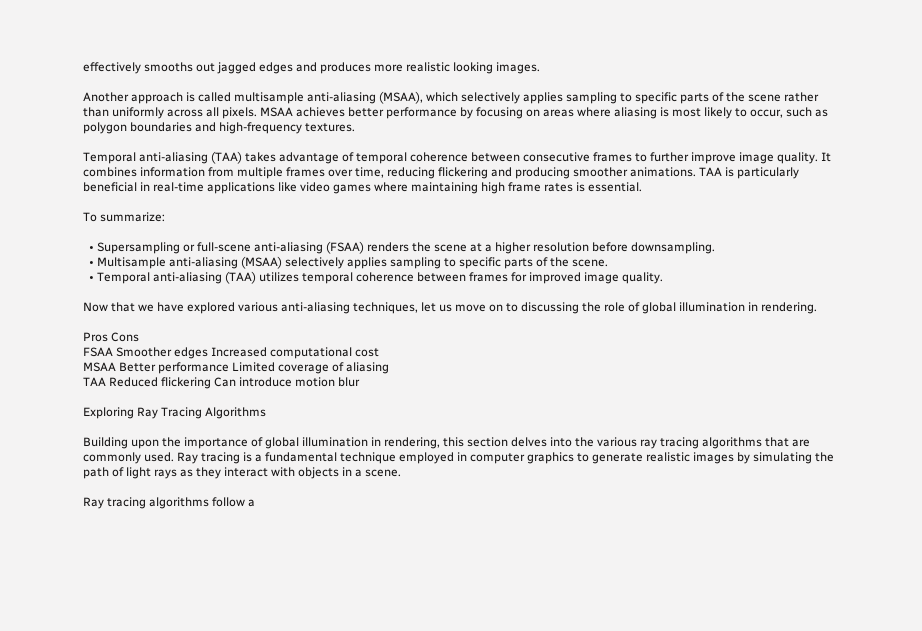effectively smooths out jagged edges and produces more realistic looking images.

Another approach is called multisample anti-aliasing (MSAA), which selectively applies sampling to specific parts of the scene rather than uniformly across all pixels. MSAA achieves better performance by focusing on areas where aliasing is most likely to occur, such as polygon boundaries and high-frequency textures.

Temporal anti-aliasing (TAA) takes advantage of temporal coherence between consecutive frames to further improve image quality. It combines information from multiple frames over time, reducing flickering and producing smoother animations. TAA is particularly beneficial in real-time applications like video games where maintaining high frame rates is essential.

To summarize:

  • Supersampling or full-scene anti-aliasing (FSAA) renders the scene at a higher resolution before downsampling.
  • Multisample anti-aliasing (MSAA) selectively applies sampling to specific parts of the scene.
  • Temporal anti-aliasing (TAA) utilizes temporal coherence between frames for improved image quality.

Now that we have explored various anti-aliasing techniques, let us move on to discussing the role of global illumination in rendering.

Pros Cons
FSAA Smoother edges Increased computational cost
MSAA Better performance Limited coverage of aliasing
TAA Reduced flickering Can introduce motion blur

Exploring Ray Tracing Algorithms

Building upon the importance of global illumination in rendering, this section delves into the various ray tracing algorithms that are commonly used. Ray tracing is a fundamental technique employed in computer graphics to generate realistic images by simulating the path of light rays as they interact with objects in a scene.

Ray tracing algorithms follow a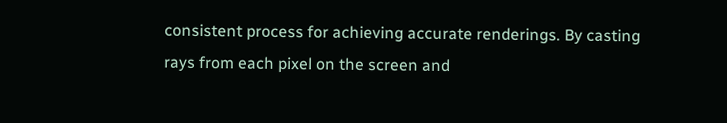consistent process for achieving accurate renderings. By casting rays from each pixel on the screen and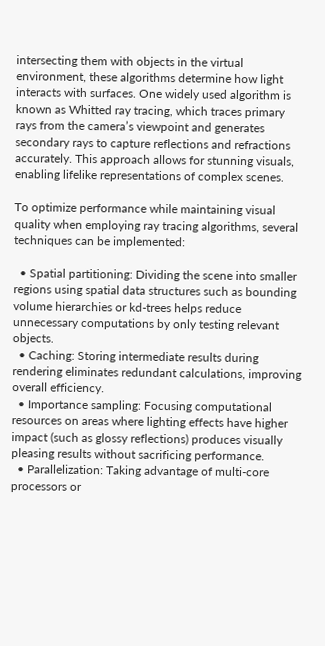intersecting them with objects in the virtual environment, these algorithms determine how light interacts with surfaces. One widely used algorithm is known as Whitted ray tracing, which traces primary rays from the camera’s viewpoint and generates secondary rays to capture reflections and refractions accurately. This approach allows for stunning visuals, enabling lifelike representations of complex scenes.

To optimize performance while maintaining visual quality when employing ray tracing algorithms, several techniques can be implemented:

  • Spatial partitioning: Dividing the scene into smaller regions using spatial data structures such as bounding volume hierarchies or kd-trees helps reduce unnecessary computations by only testing relevant objects.
  • Caching: Storing intermediate results during rendering eliminates redundant calculations, improving overall efficiency.
  • Importance sampling: Focusing computational resources on areas where lighting effects have higher impact (such as glossy reflections) produces visually pleasing results without sacrificing performance.
  • Parallelization: Taking advantage of multi-core processors or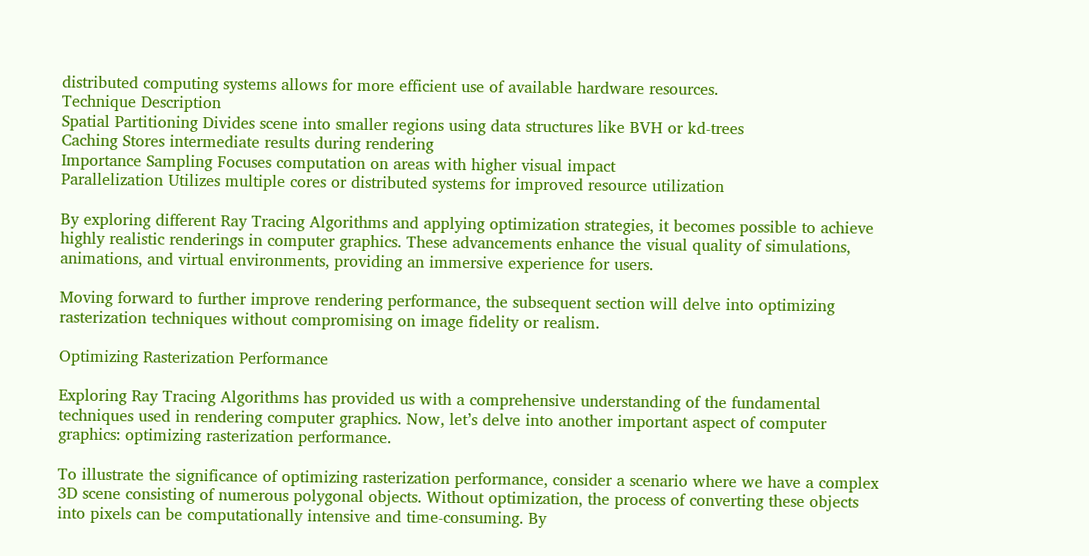distributed computing systems allows for more efficient use of available hardware resources.
Technique Description
Spatial Partitioning Divides scene into smaller regions using data structures like BVH or kd-trees
Caching Stores intermediate results during rendering
Importance Sampling Focuses computation on areas with higher visual impact
Parallelization Utilizes multiple cores or distributed systems for improved resource utilization

By exploring different Ray Tracing Algorithms and applying optimization strategies, it becomes possible to achieve highly realistic renderings in computer graphics. These advancements enhance the visual quality of simulations, animations, and virtual environments, providing an immersive experience for users.

Moving forward to further improve rendering performance, the subsequent section will delve into optimizing rasterization techniques without compromising on image fidelity or realism.

Optimizing Rasterization Performance

Exploring Ray Tracing Algorithms has provided us with a comprehensive understanding of the fundamental techniques used in rendering computer graphics. Now, let’s delve into another important aspect of computer graphics: optimizing rasterization performance.

To illustrate the significance of optimizing rasterization performance, consider a scenario where we have a complex 3D scene consisting of numerous polygonal objects. Without optimization, the process of converting these objects into pixels can be computationally intensive and time-consuming. By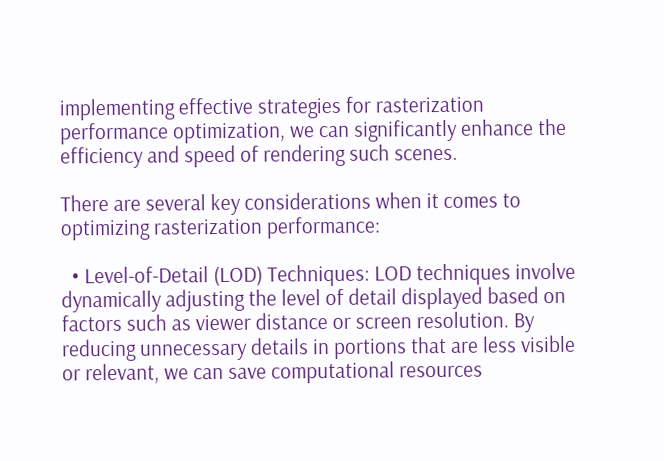implementing effective strategies for rasterization performance optimization, we can significantly enhance the efficiency and speed of rendering such scenes.

There are several key considerations when it comes to optimizing rasterization performance:

  • Level-of-Detail (LOD) Techniques: LOD techniques involve dynamically adjusting the level of detail displayed based on factors such as viewer distance or screen resolution. By reducing unnecessary details in portions that are less visible or relevant, we can save computational resources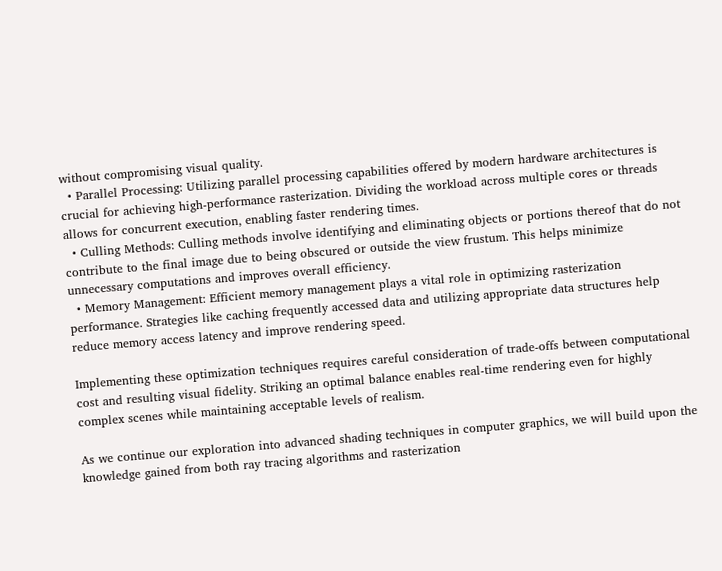without compromising visual quality.
  • Parallel Processing: Utilizing parallel processing capabilities offered by modern hardware architectures is crucial for achieving high-performance rasterization. Dividing the workload across multiple cores or threads allows for concurrent execution, enabling faster rendering times.
  • Culling Methods: Culling methods involve identifying and eliminating objects or portions thereof that do not contribute to the final image due to being obscured or outside the view frustum. This helps minimize unnecessary computations and improves overall efficiency.
  • Memory Management: Efficient memory management plays a vital role in optimizing rasterization performance. Strategies like caching frequently accessed data and utilizing appropriate data structures help reduce memory access latency and improve rendering speed.

Implementing these optimization techniques requires careful consideration of trade-offs between computational cost and resulting visual fidelity. Striking an optimal balance enables real-time rendering even for highly complex scenes while maintaining acceptable levels of realism.

As we continue our exploration into advanced shading techniques in computer graphics, we will build upon the knowledge gained from both ray tracing algorithms and rasterization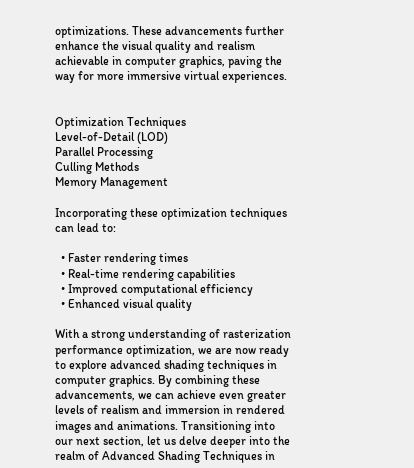optimizations. These advancements further enhance the visual quality and realism achievable in computer graphics, paving the way for more immersive virtual experiences.


Optimization Techniques
Level-of-Detail (LOD)
Parallel Processing
Culling Methods
Memory Management

Incorporating these optimization techniques can lead to:

  • Faster rendering times
  • Real-time rendering capabilities
  • Improved computational efficiency
  • Enhanced visual quality

With a strong understanding of rasterization performance optimization, we are now ready to explore advanced shading techniques in computer graphics. By combining these advancements, we can achieve even greater levels of realism and immersion in rendered images and animations. Transitioning into our next section, let us delve deeper into the realm of Advanced Shading Techniques in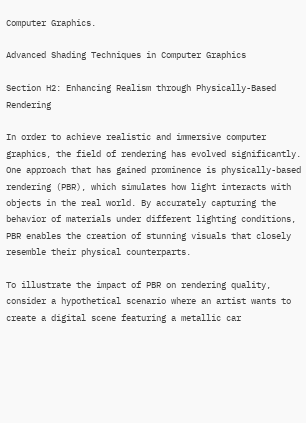Computer Graphics.

Advanced Shading Techniques in Computer Graphics

Section H2: Enhancing Realism through Physically-Based Rendering

In order to achieve realistic and immersive computer graphics, the field of rendering has evolved significantly. One approach that has gained prominence is physically-based rendering (PBR), which simulates how light interacts with objects in the real world. By accurately capturing the behavior of materials under different lighting conditions, PBR enables the creation of stunning visuals that closely resemble their physical counterparts.

To illustrate the impact of PBR on rendering quality, consider a hypothetical scenario where an artist wants to create a digital scene featuring a metallic car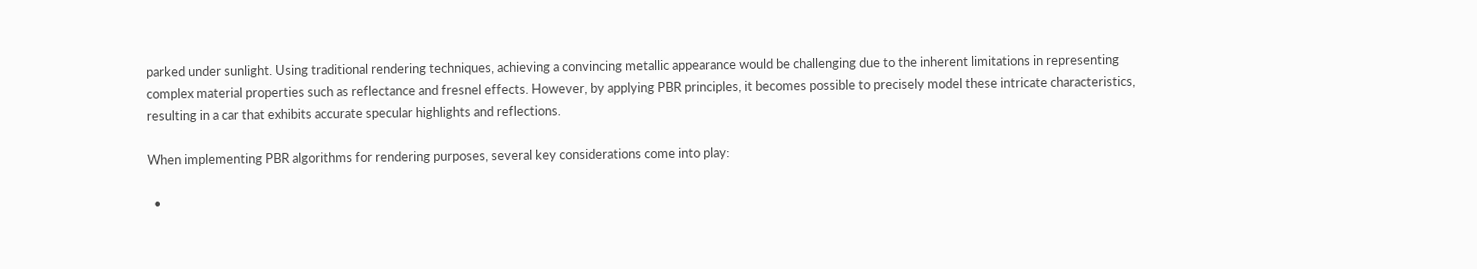parked under sunlight. Using traditional rendering techniques, achieving a convincing metallic appearance would be challenging due to the inherent limitations in representing complex material properties such as reflectance and fresnel effects. However, by applying PBR principles, it becomes possible to precisely model these intricate characteristics, resulting in a car that exhibits accurate specular highlights and reflections.

When implementing PBR algorithms for rendering purposes, several key considerations come into play:

  •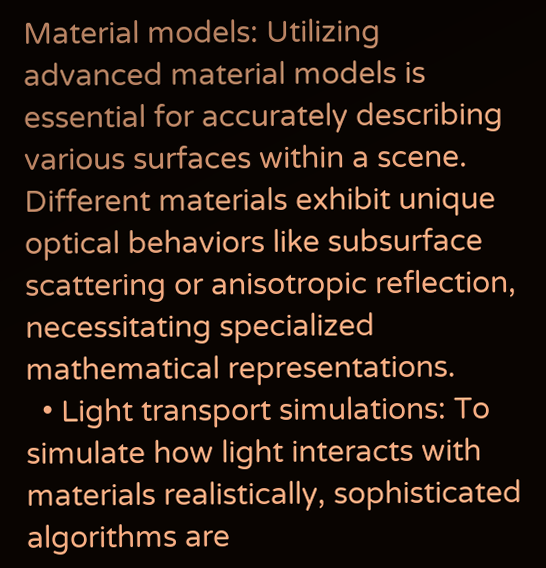Material models: Utilizing advanced material models is essential for accurately describing various surfaces within a scene. Different materials exhibit unique optical behaviors like subsurface scattering or anisotropic reflection, necessitating specialized mathematical representations.
  • Light transport simulations: To simulate how light interacts with materials realistically, sophisticated algorithms are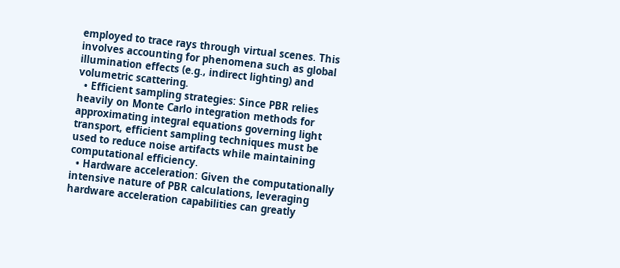employed to trace rays through virtual scenes. This involves accounting for phenomena such as global illumination effects (e.g., indirect lighting) and volumetric scattering.
  • Efficient sampling strategies: Since PBR relies heavily on Monte Carlo integration methods for approximating integral equations governing light transport, efficient sampling techniques must be used to reduce noise artifacts while maintaining computational efficiency.
  • Hardware acceleration: Given the computationally intensive nature of PBR calculations, leveraging hardware acceleration capabilities can greatly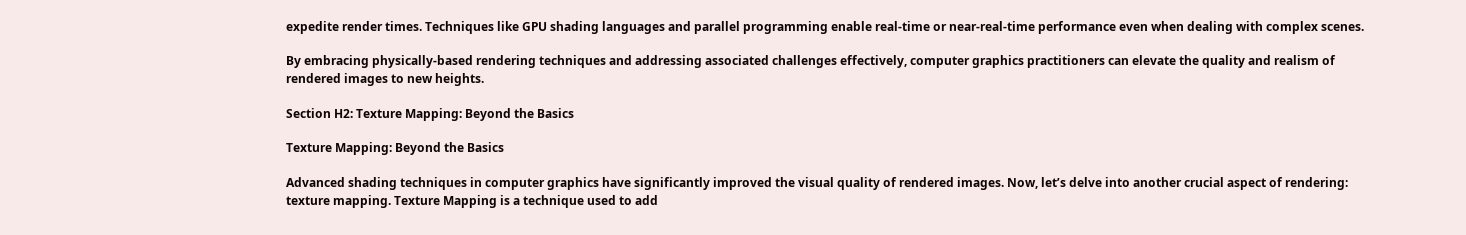expedite render times. Techniques like GPU shading languages and parallel programming enable real-time or near-real-time performance even when dealing with complex scenes.

By embracing physically-based rendering techniques and addressing associated challenges effectively, computer graphics practitioners can elevate the quality and realism of rendered images to new heights.

Section H2: Texture Mapping: Beyond the Basics

Texture Mapping: Beyond the Basics

Advanced shading techniques in computer graphics have significantly improved the visual quality of rendered images. Now, let’s delve into another crucial aspect of rendering: texture mapping. Texture Mapping is a technique used to add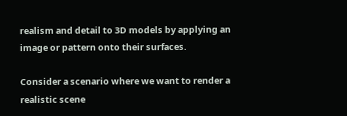realism and detail to 3D models by applying an image or pattern onto their surfaces.

Consider a scenario where we want to render a realistic scene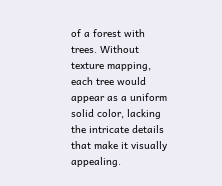of a forest with trees. Without texture mapping, each tree would appear as a uniform solid color, lacking the intricate details that make it visually appealing.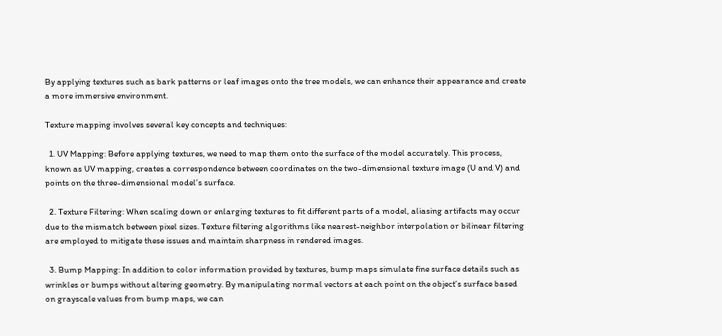By applying textures such as bark patterns or leaf images onto the tree models, we can enhance their appearance and create a more immersive environment.

Texture mapping involves several key concepts and techniques:

  1. UV Mapping: Before applying textures, we need to map them onto the surface of the model accurately. This process, known as UV mapping, creates a correspondence between coordinates on the two-dimensional texture image (U and V) and points on the three-dimensional model’s surface.

  2. Texture Filtering: When scaling down or enlarging textures to fit different parts of a model, aliasing artifacts may occur due to the mismatch between pixel sizes. Texture filtering algorithms like nearest-neighbor interpolation or bilinear filtering are employed to mitigate these issues and maintain sharpness in rendered images.

  3. Bump Mapping: In addition to color information provided by textures, bump maps simulate fine surface details such as wrinkles or bumps without altering geometry. By manipulating normal vectors at each point on the object’s surface based on grayscale values from bump maps, we can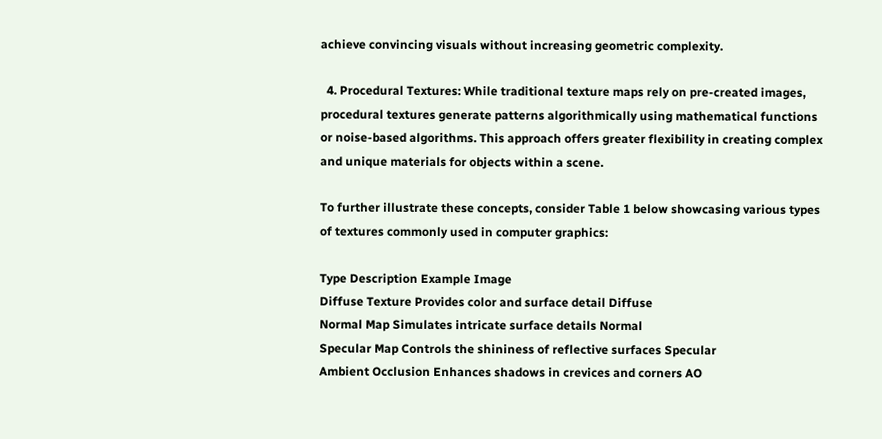achieve convincing visuals without increasing geometric complexity.

  4. Procedural Textures: While traditional texture maps rely on pre-created images, procedural textures generate patterns algorithmically using mathematical functions or noise-based algorithms. This approach offers greater flexibility in creating complex and unique materials for objects within a scene.

To further illustrate these concepts, consider Table 1 below showcasing various types of textures commonly used in computer graphics:

Type Description Example Image
Diffuse Texture Provides color and surface detail Diffuse
Normal Map Simulates intricate surface details Normal
Specular Map Controls the shininess of reflective surfaces Specular
Ambient Occlusion Enhances shadows in crevices and corners AO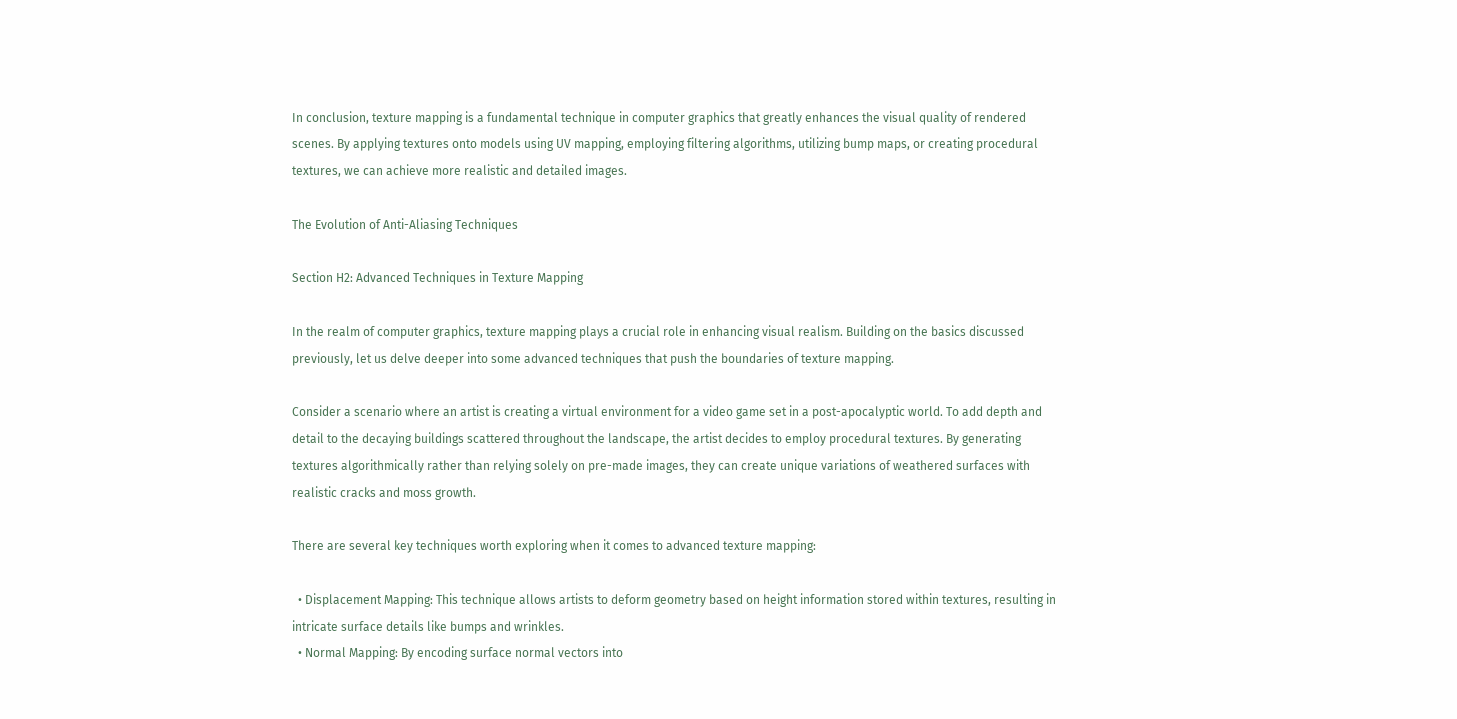In conclusion, texture mapping is a fundamental technique in computer graphics that greatly enhances the visual quality of rendered scenes. By applying textures onto models using UV mapping, employing filtering algorithms, utilizing bump maps, or creating procedural textures, we can achieve more realistic and detailed images.

The Evolution of Anti-Aliasing Techniques

Section H2: Advanced Techniques in Texture Mapping

In the realm of computer graphics, texture mapping plays a crucial role in enhancing visual realism. Building on the basics discussed previously, let us delve deeper into some advanced techniques that push the boundaries of texture mapping.

Consider a scenario where an artist is creating a virtual environment for a video game set in a post-apocalyptic world. To add depth and detail to the decaying buildings scattered throughout the landscape, the artist decides to employ procedural textures. By generating textures algorithmically rather than relying solely on pre-made images, they can create unique variations of weathered surfaces with realistic cracks and moss growth.

There are several key techniques worth exploring when it comes to advanced texture mapping:

  • Displacement Mapping: This technique allows artists to deform geometry based on height information stored within textures, resulting in intricate surface details like bumps and wrinkles.
  • Normal Mapping: By encoding surface normal vectors into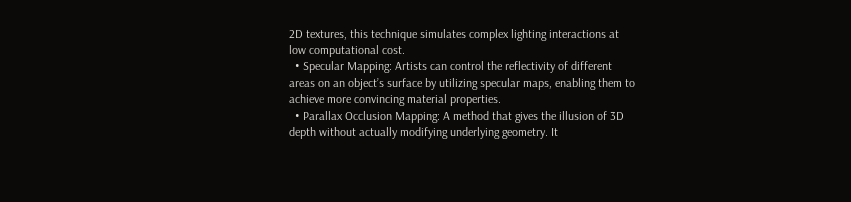2D textures, this technique simulates complex lighting interactions at low computational cost.
  • Specular Mapping: Artists can control the reflectivity of different areas on an object’s surface by utilizing specular maps, enabling them to achieve more convincing material properties.
  • Parallax Occlusion Mapping: A method that gives the illusion of 3D depth without actually modifying underlying geometry. It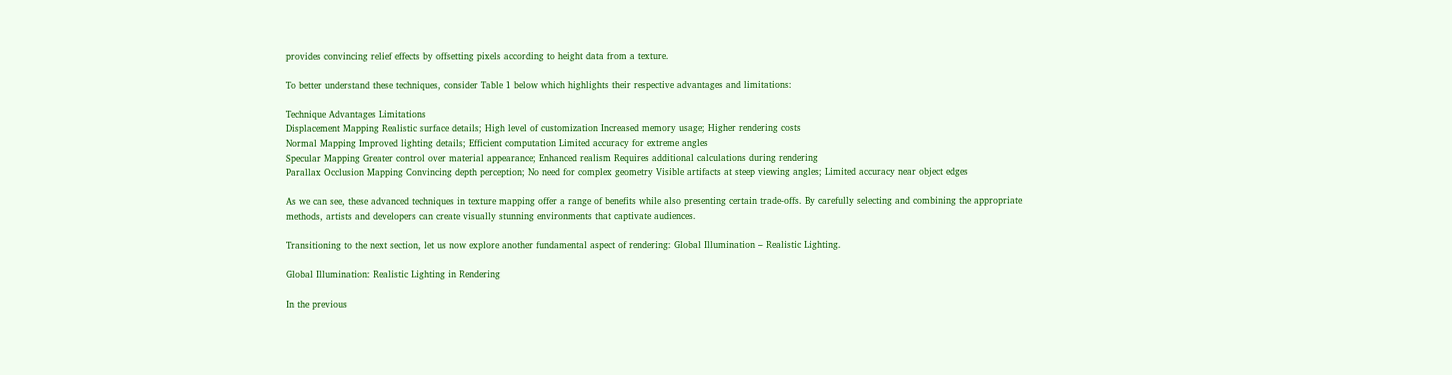provides convincing relief effects by offsetting pixels according to height data from a texture.

To better understand these techniques, consider Table 1 below which highlights their respective advantages and limitations:

Technique Advantages Limitations
Displacement Mapping Realistic surface details; High level of customization Increased memory usage; Higher rendering costs
Normal Mapping Improved lighting details; Efficient computation Limited accuracy for extreme angles
Specular Mapping Greater control over material appearance; Enhanced realism Requires additional calculations during rendering
Parallax Occlusion Mapping Convincing depth perception; No need for complex geometry Visible artifacts at steep viewing angles; Limited accuracy near object edges

As we can see, these advanced techniques in texture mapping offer a range of benefits while also presenting certain trade-offs. By carefully selecting and combining the appropriate methods, artists and developers can create visually stunning environments that captivate audiences.

Transitioning to the next section, let us now explore another fundamental aspect of rendering: Global Illumination – Realistic Lighting.

Global Illumination: Realistic Lighting in Rendering

In the previous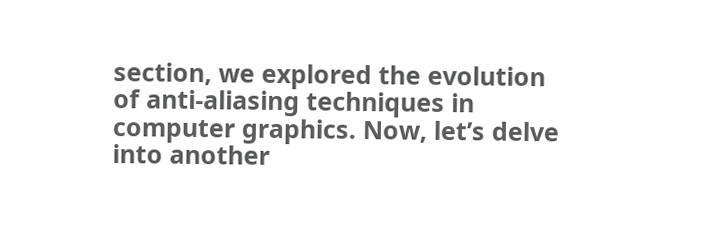section, we explored the evolution of anti-aliasing techniques in computer graphics. Now, let’s delve into another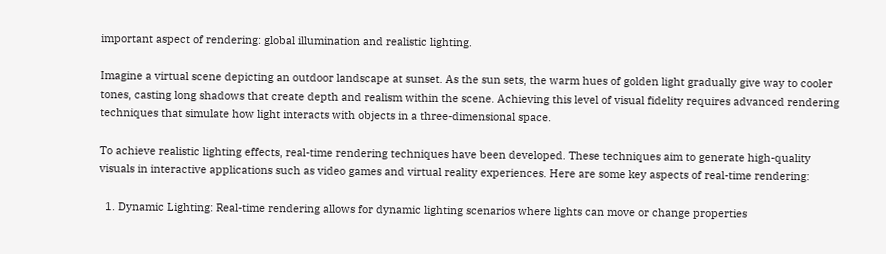important aspect of rendering: global illumination and realistic lighting.

Imagine a virtual scene depicting an outdoor landscape at sunset. As the sun sets, the warm hues of golden light gradually give way to cooler tones, casting long shadows that create depth and realism within the scene. Achieving this level of visual fidelity requires advanced rendering techniques that simulate how light interacts with objects in a three-dimensional space.

To achieve realistic lighting effects, real-time rendering techniques have been developed. These techniques aim to generate high-quality visuals in interactive applications such as video games and virtual reality experiences. Here are some key aspects of real-time rendering:

  1. Dynamic Lighting: Real-time rendering allows for dynamic lighting scenarios where lights can move or change properties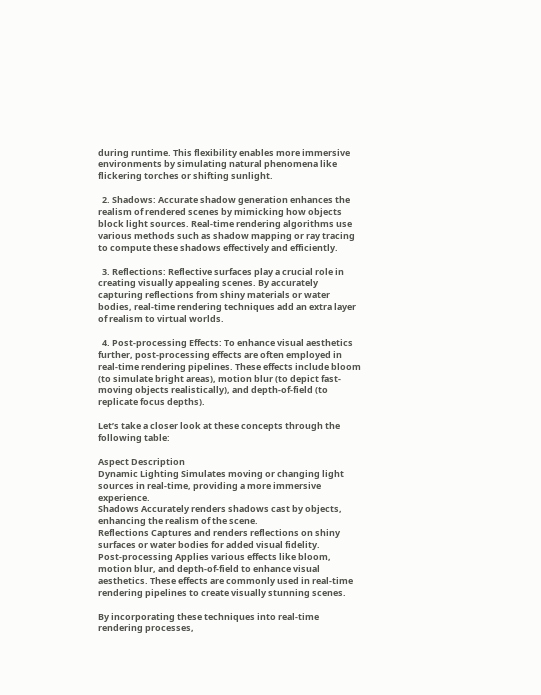during runtime. This flexibility enables more immersive environments by simulating natural phenomena like flickering torches or shifting sunlight.

  2. Shadows: Accurate shadow generation enhances the realism of rendered scenes by mimicking how objects block light sources. Real-time rendering algorithms use various methods such as shadow mapping or ray tracing to compute these shadows effectively and efficiently.

  3. Reflections: Reflective surfaces play a crucial role in creating visually appealing scenes. By accurately capturing reflections from shiny materials or water bodies, real-time rendering techniques add an extra layer of realism to virtual worlds.

  4. Post-processing Effects: To enhance visual aesthetics further, post-processing effects are often employed in real-time rendering pipelines. These effects include bloom (to simulate bright areas), motion blur (to depict fast-moving objects realistically), and depth-of-field (to replicate focus depths).

Let’s take a closer look at these concepts through the following table:

Aspect Description
Dynamic Lighting Simulates moving or changing light sources in real-time, providing a more immersive experience.
Shadows Accurately renders shadows cast by objects, enhancing the realism of the scene.
Reflections Captures and renders reflections on shiny surfaces or water bodies for added visual fidelity.
Post-processing Applies various effects like bloom, motion blur, and depth-of-field to enhance visual aesthetics. These effects are commonly used in real-time rendering pipelines to create visually stunning scenes.

By incorporating these techniques into real-time rendering processes,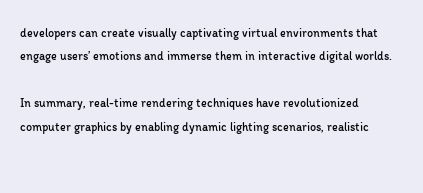developers can create visually captivating virtual environments that engage users’ emotions and immerse them in interactive digital worlds.

In summary, real-time rendering techniques have revolutionized computer graphics by enabling dynamic lighting scenarios, realistic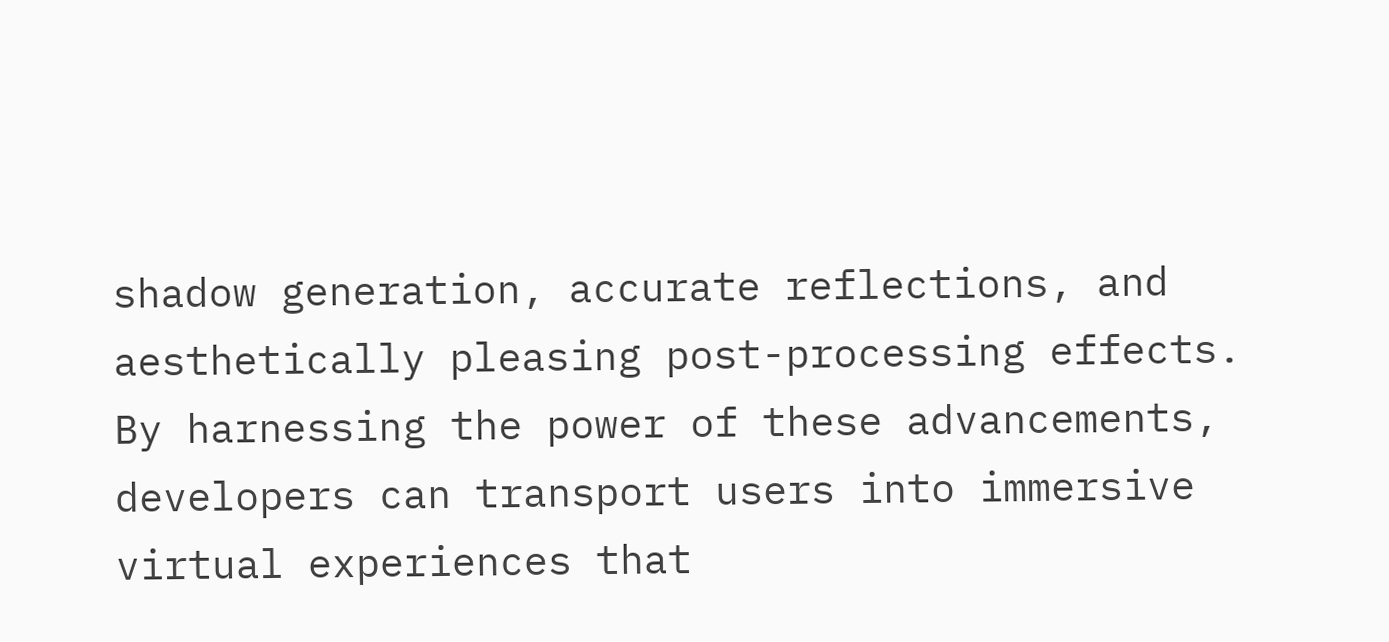shadow generation, accurate reflections, and aesthetically pleasing post-processing effects. By harnessing the power of these advancements, developers can transport users into immersive virtual experiences that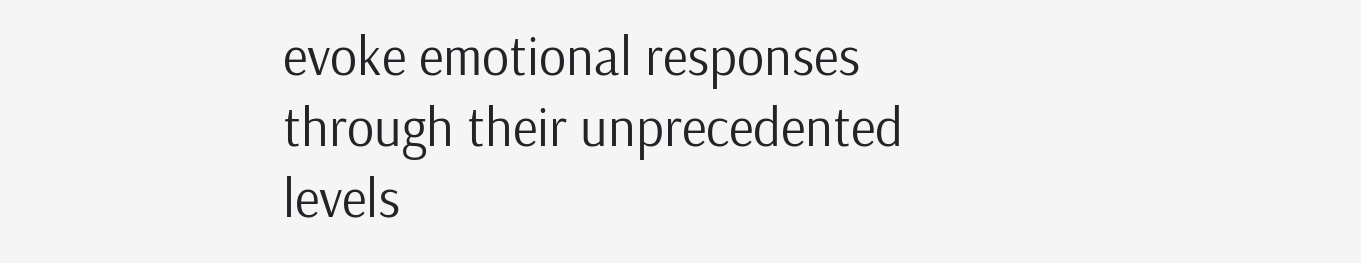evoke emotional responses through their unprecedented levels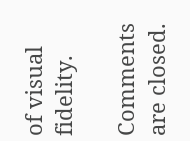of visual fidelity.

Comments are closed.